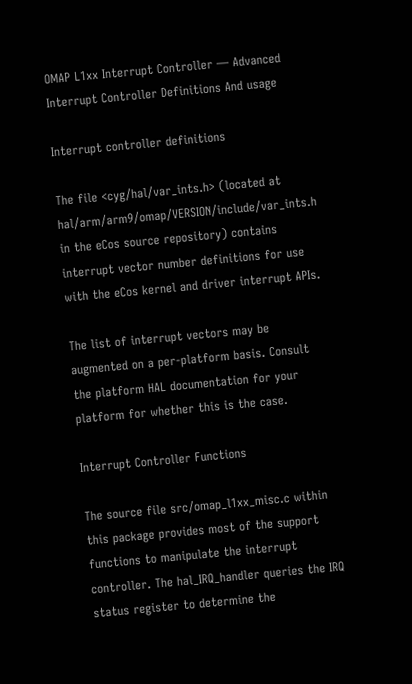OMAP L1xx Interrupt Controller — Advanced Interrupt Controller Definitions And usage

Interrupt controller definitions

The file <cyg/hal/var_ints.h> (located at hal/arm/arm9/omap/VERSION/include/var_ints.h in the eCos source repository) contains interrupt vector number definitions for use with the eCos kernel and driver interrupt APIs.

The list of interrupt vectors may be augmented on a per-platform basis. Consult the platform HAL documentation for your platform for whether this is the case.

Interrupt Controller Functions

The source file src/omap_l1xx_misc.c within this package provides most of the support functions to manipulate the interrupt controller. The hal_IRQ_handler queries the IRQ status register to determine the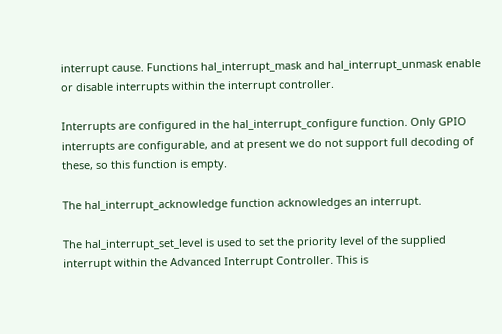interrupt cause. Functions hal_interrupt_mask and hal_interrupt_unmask enable or disable interrupts within the interrupt controller.

Interrupts are configured in the hal_interrupt_configure function. Only GPIO interrupts are configurable, and at present we do not support full decoding of these, so this function is empty.

The hal_interrupt_acknowledge function acknowledges an interrupt.

The hal_interrupt_set_level is used to set the priority level of the supplied interrupt within the Advanced Interrupt Controller. This is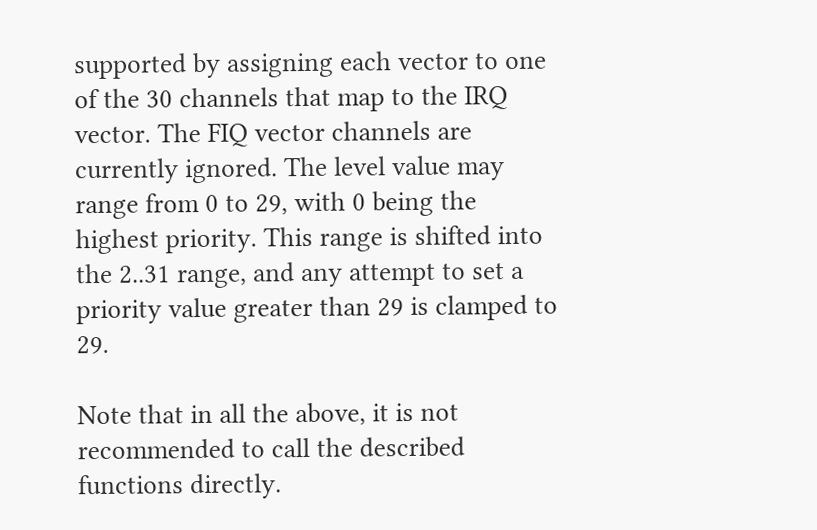supported by assigning each vector to one of the 30 channels that map to the IRQ vector. The FIQ vector channels are currently ignored. The level value may range from 0 to 29, with 0 being the highest priority. This range is shifted into the 2..31 range, and any attempt to set a priority value greater than 29 is clamped to 29.

Note that in all the above, it is not recommended to call the described functions directly.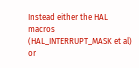Instead either the HAL macros (HAL_INTERRUPT_MASK et al) or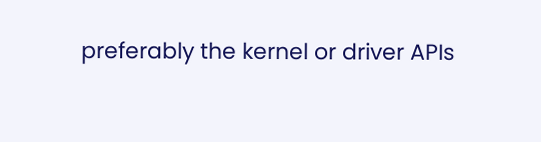preferably the kernel or driver APIs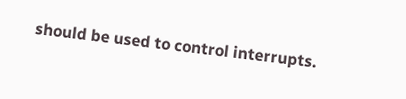should be used to control interrupts.